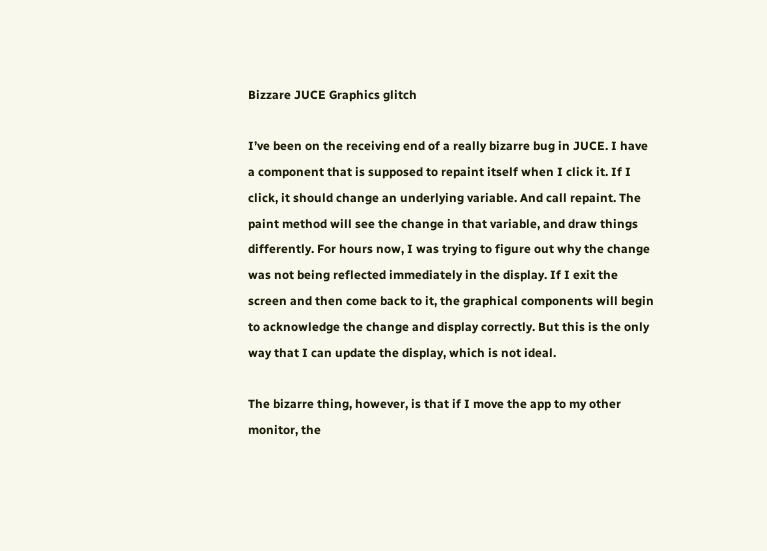Bizzare JUCE Graphics glitch

I’ve been on the receiving end of a really bizarre bug in JUCE. I have a component that is supposed to repaint itself when I click it. If I click, it should change an underlying variable. And call repaint. The paint method will see the change in that variable, and draw things differently. For hours now, I was trying to figure out why the change was not being reflected immediately in the display. If I exit the screen and then come back to it, the graphical components will begin to acknowledge the change and display correctly. But this is the only way that I can update the display, which is not ideal.

The bizarre thing, however, is that if I move the app to my other monitor, the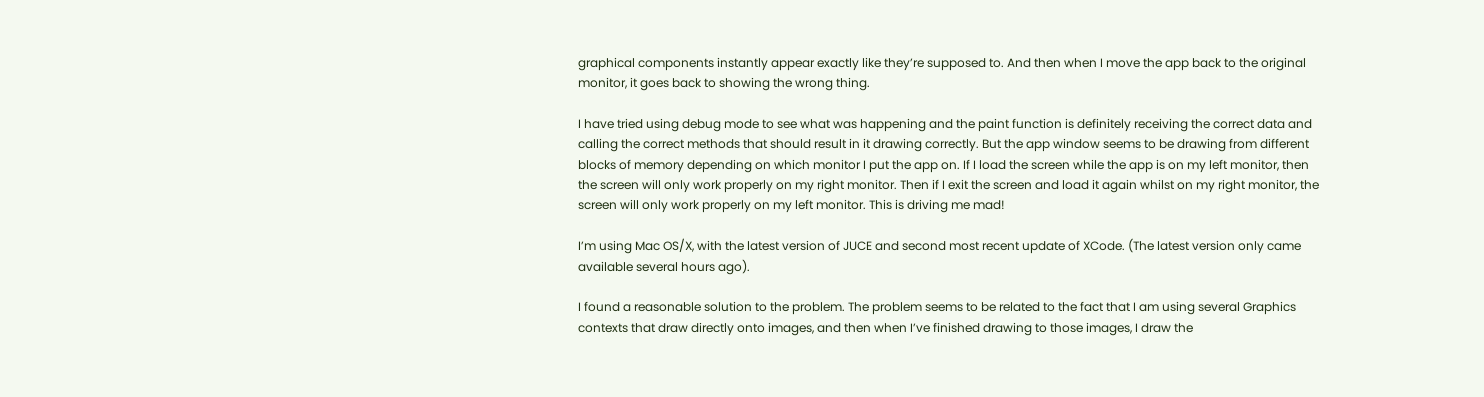graphical components instantly appear exactly like they’re supposed to. And then when I move the app back to the original monitor, it goes back to showing the wrong thing.

I have tried using debug mode to see what was happening and the paint function is definitely receiving the correct data and calling the correct methods that should result in it drawing correctly. But the app window seems to be drawing from different blocks of memory depending on which monitor I put the app on. If I load the screen while the app is on my left monitor, then the screen will only work properly on my right monitor. Then if I exit the screen and load it again whilst on my right monitor, the screen will only work properly on my left monitor. This is driving me mad!

I’m using Mac OS/X, with the latest version of JUCE and second most recent update of XCode. (The latest version only came available several hours ago).

I found a reasonable solution to the problem. The problem seems to be related to the fact that I am using several Graphics contexts that draw directly onto images, and then when I’ve finished drawing to those images, I draw the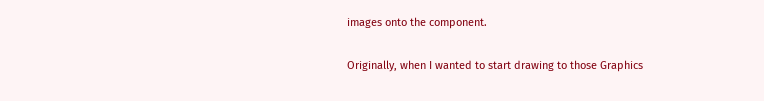images onto the component.

Originally, when I wanted to start drawing to those Graphics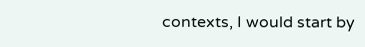contexts, I would start by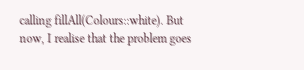calling fillAll(Colours::white). But now, I realise that the problem goes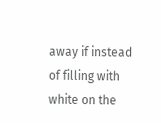away if instead of filling with white on the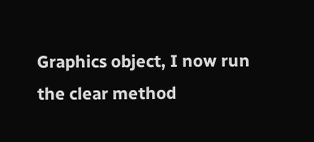Graphics object, I now run the clear method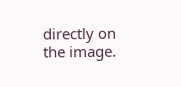directly on the image.